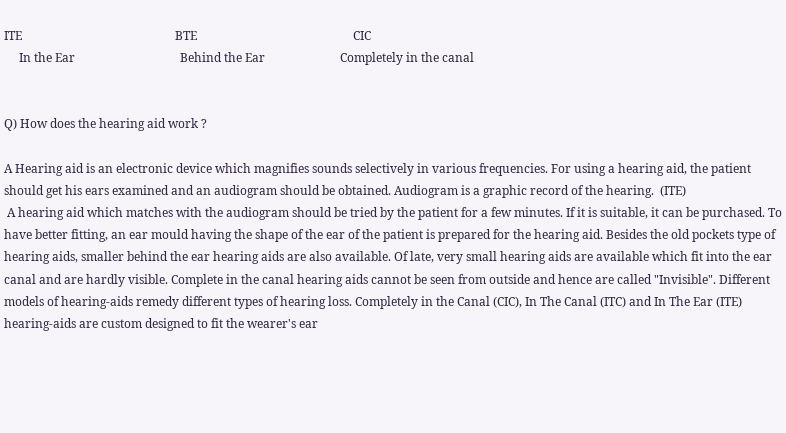ITE                                                   BTE                                                    CIC
     In the Ear                                   Behind the Ear                         Completely in the canal


Q) How does the hearing aid work ?

A Hearing aid is an electronic device which magnifies sounds selectively in various frequencies. For using a hearing aid, the patient should get his ears examined and an audiogram should be obtained. Audiogram is a graphic record of the hearing.  (ITE)
 A hearing aid which matches with the audiogram should be tried by the patient for a few minutes. If it is suitable, it can be purchased. To have better fitting, an ear mould having the shape of the ear of the patient is prepared for the hearing aid. Besides the old pockets type of hearing aids, smaller behind the ear hearing aids are also available. Of late, very small hearing aids are available which fit into the ear canal and are hardly visible. Complete in the canal hearing aids cannot be seen from outside and hence are called "Invisible". Different models of hearing-aids remedy different types of hearing loss. Completely in the Canal (CIC), In The Canal (ITC) and In The Ear (ITE) hearing-aids are custom designed to fit the wearer's ear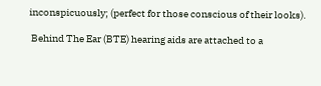inconspicuously; (perfect for those conscious of their looks).

 Behind The Ear (BTE) hearing aids are attached to a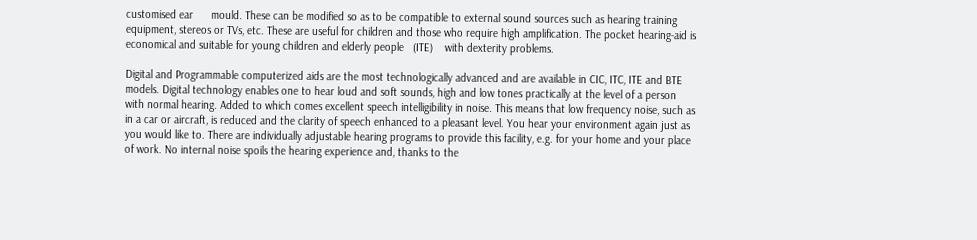customised ear      mould. These can be modified so as to be compatible to external sound sources such as hearing training equipment, stereos or TVs, etc. These are useful for children and those who require high amplification. The pocket hearing-aid is economical and suitable for young children and elderly people   (ITE)    with dexterity problems.

Digital and Programmable computerized aids are the most technologically advanced and are available in CIC, ITC, ITE and BTE models. Digital technology enables one to hear loud and soft sounds, high and low tones practically at the level of a person with normal hearing. Added to which comes excellent speech intelligibility in noise. This means that low frequency noise, such as in a car or aircraft, is reduced and the clarity of speech enhanced to a pleasant level. You hear your environment again just as you would like to. There are individually adjustable hearing programs to provide this facility, e.g. for your home and your place of work. No internal noise spoils the hearing experience and, thanks to the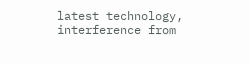latest technology, interference from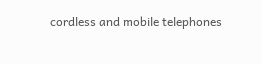cordless and mobile telephones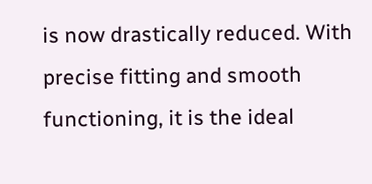is now drastically reduced. With precise fitting and smooth functioning, it is the ideal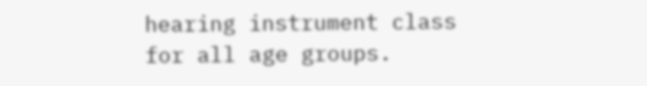hearing instrument class for all age groups.